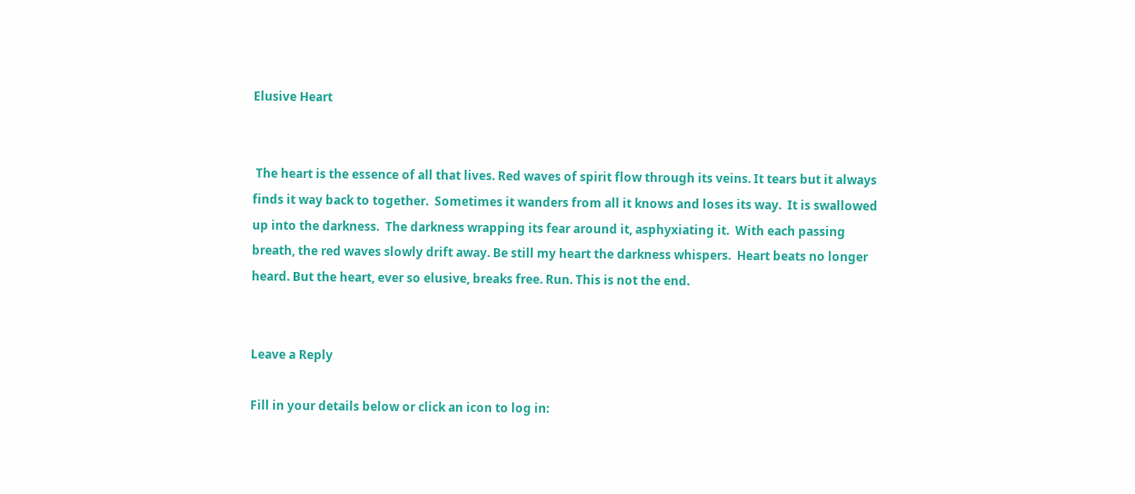Elusive Heart


 The heart is the essence of all that lives. Red waves of spirit flow through its veins. It tears but it always finds it way back to together.  Sometimes it wanders from all it knows and loses its way.  It is swallowed up into the darkness.  The darkness wrapping its fear around it, asphyxiating it.  With each passing breath, the red waves slowly drift away. Be still my heart the darkness whispers.  Heart beats no longer heard. But the heart, ever so elusive, breaks free. Run. This is not the end.


Leave a Reply

Fill in your details below or click an icon to log in: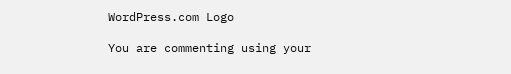WordPress.com Logo

You are commenting using your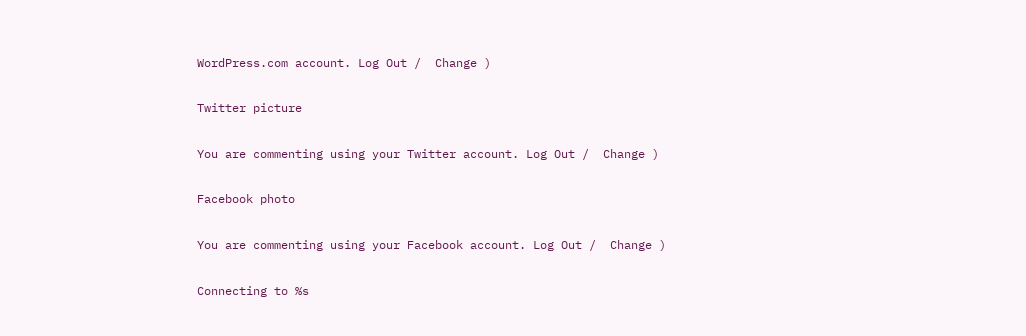WordPress.com account. Log Out /  Change )

Twitter picture

You are commenting using your Twitter account. Log Out /  Change )

Facebook photo

You are commenting using your Facebook account. Log Out /  Change )

Connecting to %s